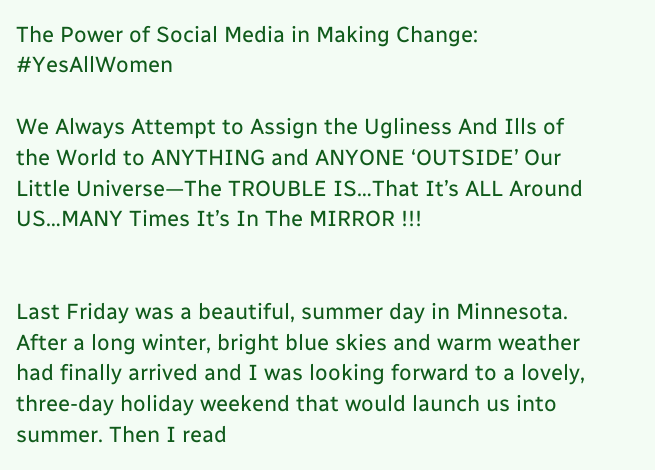The Power of Social Media in Making Change: #YesAllWomen

We Always Attempt to Assign the Ugliness And Ills of the World to ANYTHING and ANYONE ‘OUTSIDE’ Our Little Universe—The TROUBLE IS…That It’s ALL Around US…MANY Times It’s In The MIRROR !!!


Last Friday was a beautiful, summer day in Minnesota. After a long winter, bright blue skies and warm weather had finally arrived and I was looking forward to a lovely, three-day holiday weekend that would launch us into summer. Then I read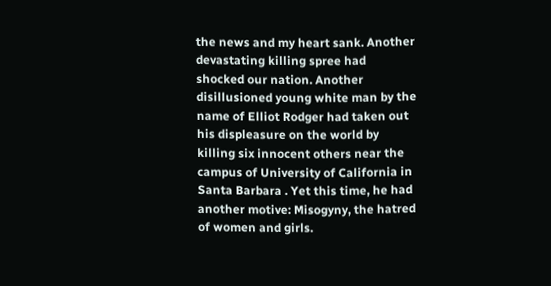the news and my heart sank. Another devastating killing spree had shocked our nation. Another disillusioned young white man by the name of Elliot Rodger had taken out his displeasure on the world by killing six innocent others near the campus of University of California in Santa Barbara . Yet this time, he had another motive: Misogyny, the hatred of women and girls.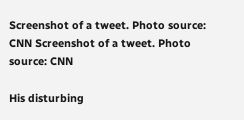Screenshot of a tweet. Photo source: CNN Screenshot of a tweet. Photo source: CNN

His disturbing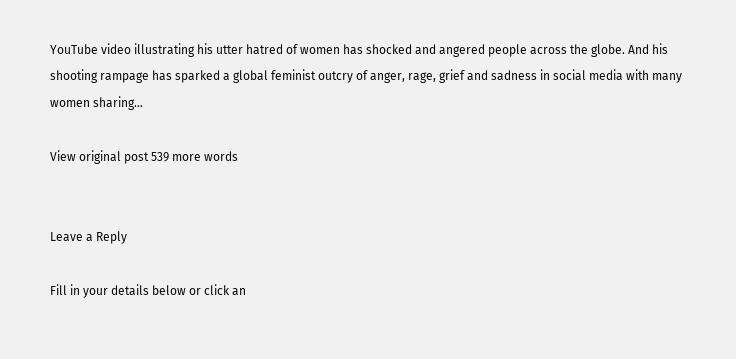YouTube video illustrating his utter hatred of women has shocked and angered people across the globe. And his shooting rampage has sparked a global feminist outcry of anger, rage, grief and sadness in social media with many women sharing…

View original post 539 more words


Leave a Reply

Fill in your details below or click an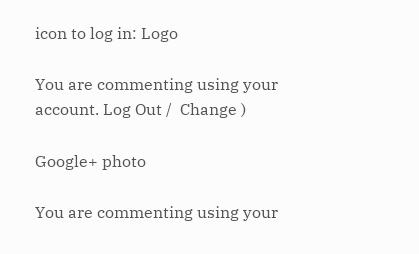icon to log in: Logo

You are commenting using your account. Log Out /  Change )

Google+ photo

You are commenting using your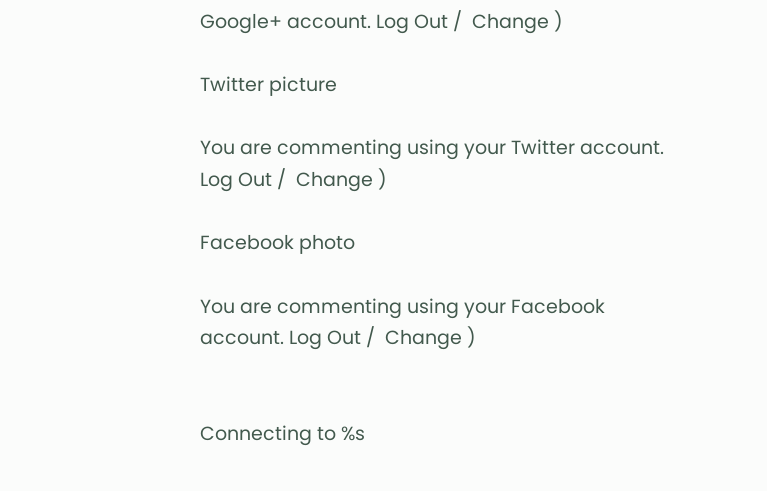Google+ account. Log Out /  Change )

Twitter picture

You are commenting using your Twitter account. Log Out /  Change )

Facebook photo

You are commenting using your Facebook account. Log Out /  Change )


Connecting to %s